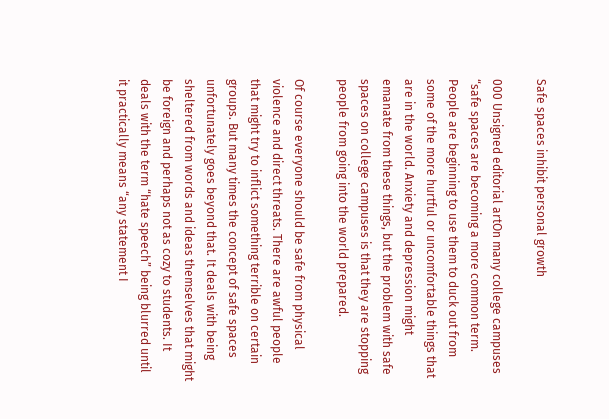Safe spaces inhibit personal growth

000 Unsigned editorial artOn many college campuses “safe spaces are becoming a more common term. People are beginning to use them to duck out from some of the more hurtful or uncomfortable things that are in the world. Anxiety and depression might emanate from these things, but the problem with safe spaces on college campuses is that they are stopping people from going into the world prepared.

Of course everyone should be safe from physical violence and direct threats. There are awful people that might try to inflict something terrible on certain groups. But many times the concept of safe spaces unfortunately goes beyond that. It deals with being sheltered from words and ideas themselves that might be foreign and perhaps not as cozy to students. It deals with the term “hate speech” being blurred until it practically means “any statement I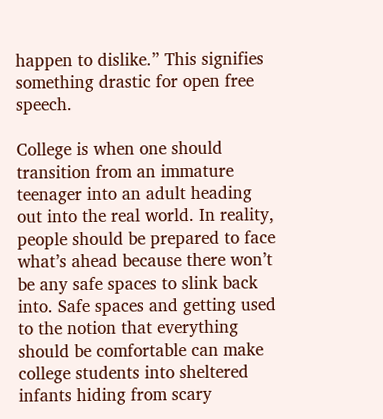happen to dislike.” This signifies something drastic for open free speech.

College is when one should transition from an immature teenager into an adult heading out into the real world. In reality, people should be prepared to face what’s ahead because there won’t be any safe spaces to slink back into. Safe spaces and getting used to the notion that everything should be comfortable can make college students into sheltered infants hiding from scary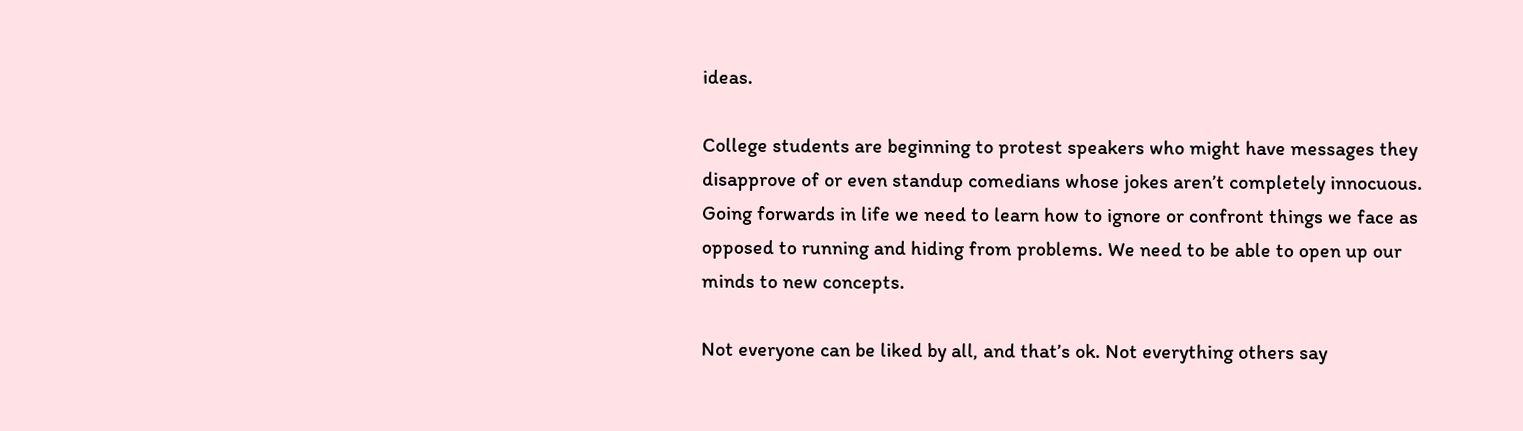ideas.

College students are beginning to protest speakers who might have messages they disapprove of or even standup comedians whose jokes aren’t completely innocuous. Going forwards in life we need to learn how to ignore or confront things we face as opposed to running and hiding from problems. We need to be able to open up our minds to new concepts.

Not everyone can be liked by all, and that’s ok. Not everything others say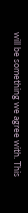will be something we agree with. This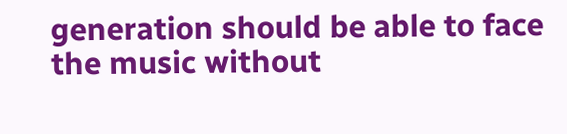generation should be able to face the music without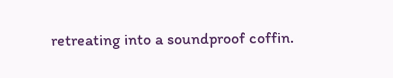retreating into a soundproof coffin.